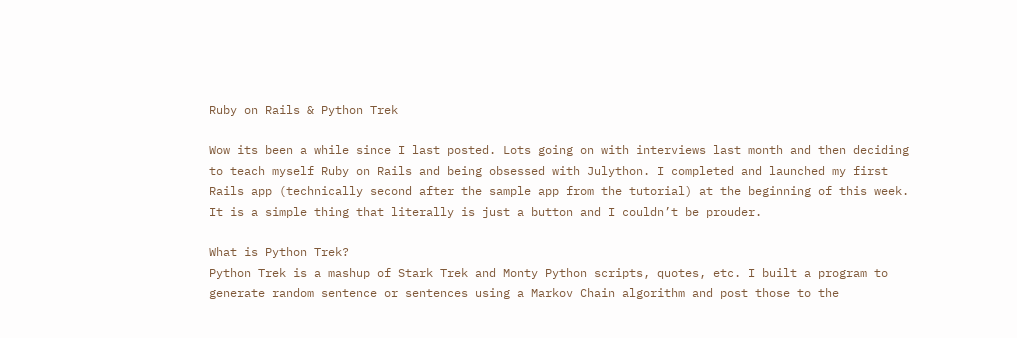Ruby on Rails & Python Trek

Wow its been a while since I last posted. Lots going on with interviews last month and then deciding to teach myself Ruby on Rails and being obsessed with Julython. I completed and launched my first Rails app (technically second after the sample app from the tutorial) at the beginning of this week. It is a simple thing that literally is just a button and I couldn’t be prouder.

What is Python Trek?
Python Trek is a mashup of Stark Trek and Monty Python scripts, quotes, etc. I built a program to generate random sentence or sentences using a Markov Chain algorithm and post those to the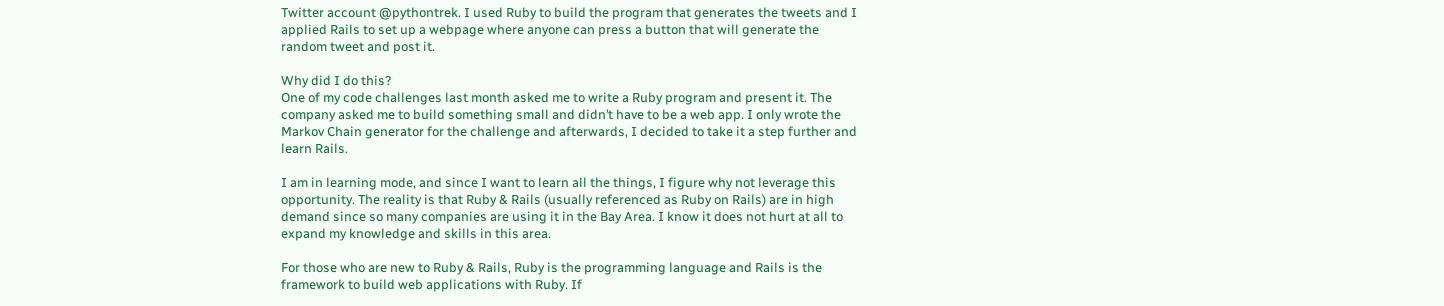Twitter account @pythontrek. I used Ruby to build the program that generates the tweets and I applied Rails to set up a webpage where anyone can press a button that will generate the random tweet and post it.

Why did I do this?
One of my code challenges last month asked me to write a Ruby program and present it. The company asked me to build something small and didn’t have to be a web app. I only wrote the Markov Chain generator for the challenge and afterwards, I decided to take it a step further and learn Rails.

I am in learning mode, and since I want to learn all the things, I figure why not leverage this opportunity. The reality is that Ruby & Rails (usually referenced as Ruby on Rails) are in high demand since so many companies are using it in the Bay Area. I know it does not hurt at all to expand my knowledge and skills in this area.

For those who are new to Ruby & Rails, Ruby is the programming language and Rails is the framework to build web applications with Ruby. If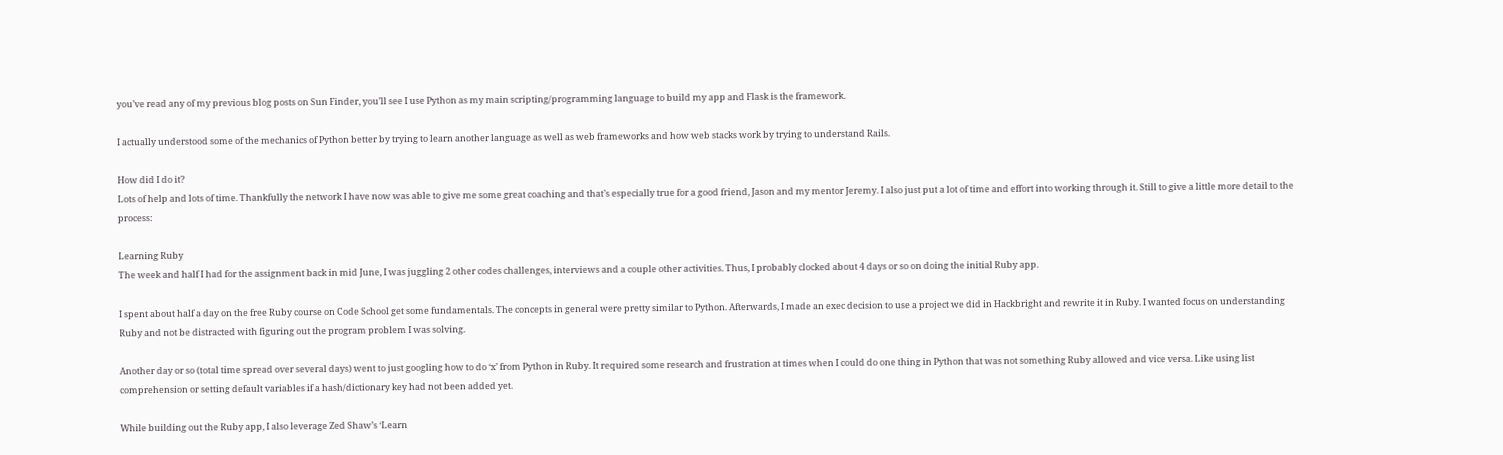you’ve read any of my previous blog posts on Sun Finder, you’ll see I use Python as my main scripting/programming language to build my app and Flask is the framework.

I actually understood some of the mechanics of Python better by trying to learn another language as well as web frameworks and how web stacks work by trying to understand Rails.

How did I do it?
Lots of help and lots of time. Thankfully the network I have now was able to give me some great coaching and that’s especially true for a good friend, Jason and my mentor Jeremy. I also just put a lot of time and effort into working through it. Still to give a little more detail to the process:

Learning Ruby
The week and half I had for the assignment back in mid June, I was juggling 2 other codes challenges, interviews and a couple other activities. Thus, I probably clocked about 4 days or so on doing the initial Ruby app.

I spent about half a day on the free Ruby course on Code School get some fundamentals. The concepts in general were pretty similar to Python. Afterwards, I made an exec decision to use a project we did in Hackbright and rewrite it in Ruby. I wanted focus on understanding Ruby and not be distracted with figuring out the program problem I was solving.

Another day or so (total time spread over several days) went to just googling how to do ‘x’ from Python in Ruby. It required some research and frustration at times when I could do one thing in Python that was not something Ruby allowed and vice versa. Like using list comprehension or setting default variables if a hash/dictionary key had not been added yet.

While building out the Ruby app, I also leverage Zed Shaw’s ‘Learn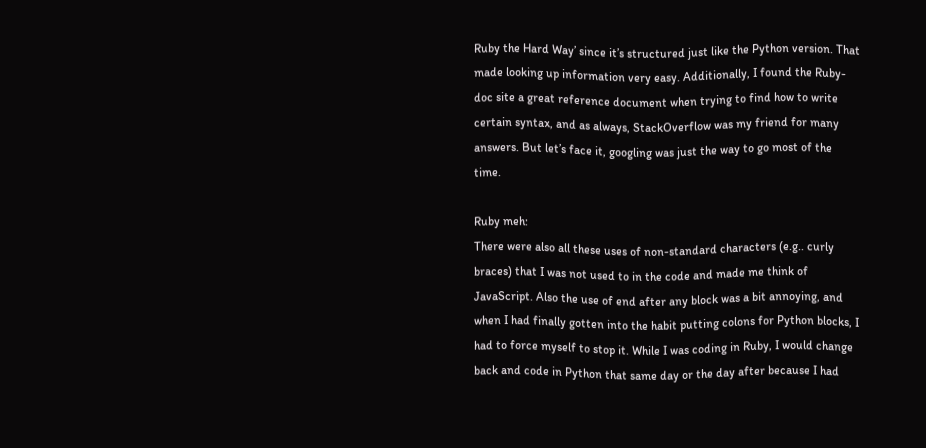Ruby the Hard Way’ since it’s structured just like the Python version. That made looking up information very easy. Additionally, I found the Ruby-doc site a great reference document when trying to find how to write certain syntax, and as always, StackOverflow was my friend for many answers. But let’s face it, googling was just the way to go most of the time.

Ruby meh:
There were also all these uses of non-standard characters (e.g.. curly braces) that I was not used to in the code and made me think of JavaScript. Also the use of end after any block was a bit annoying, and when I had finally gotten into the habit putting colons for Python blocks, I had to force myself to stop it. While I was coding in Ruby, I would change back and code in Python that same day or the day after because I had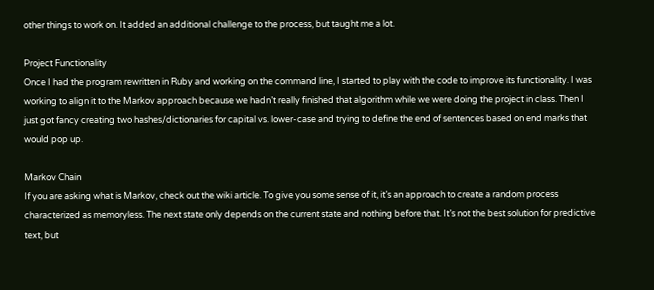other things to work on. It added an additional challenge to the process, but taught me a lot.

Project Functionality
Once I had the program rewritten in Ruby and working on the command line, I started to play with the code to improve its functionality. I was working to align it to the Markov approach because we hadn’t really finished that algorithm while we were doing the project in class. Then I just got fancy creating two hashes/dictionaries for capital vs. lower-case and trying to define the end of sentences based on end marks that would pop up.

Markov Chain
If you are asking what is Markov, check out the wiki article. To give you some sense of it, it’s an approach to create a random process characterized as memoryless. The next state only depends on the current state and nothing before that. It’s not the best solution for predictive text, but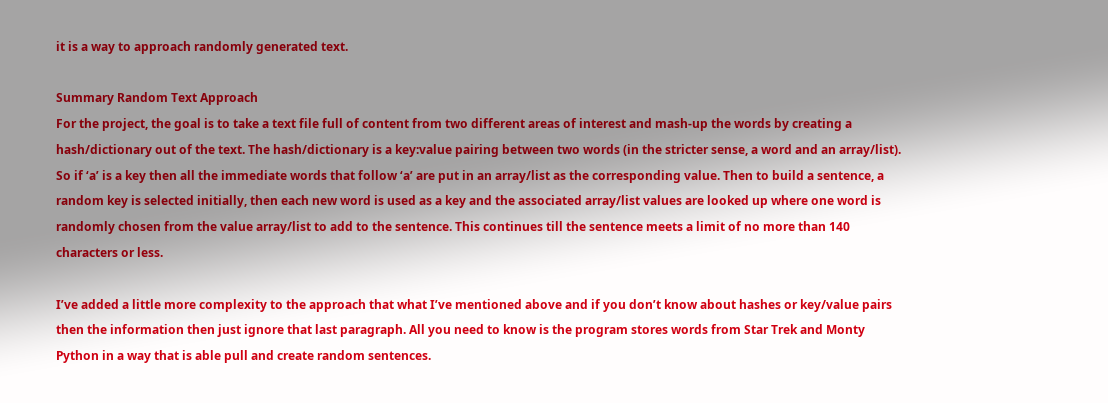it is a way to approach randomly generated text.

Summary Random Text Approach
For the project, the goal is to take a text file full of content from two different areas of interest and mash-up the words by creating a hash/dictionary out of the text. The hash/dictionary is a key:value pairing between two words (in the stricter sense, a word and an array/list). So if ‘a’ is a key then all the immediate words that follow ‘a’ are put in an array/list as the corresponding value. Then to build a sentence, a random key is selected initially, then each new word is used as a key and the associated array/list values are looked up where one word is randomly chosen from the value array/list to add to the sentence. This continues till the sentence meets a limit of no more than 140 characters or less.

I’ve added a little more complexity to the approach that what I’ve mentioned above and if you don’t know about hashes or key/value pairs then the information then just ignore that last paragraph. All you need to know is the program stores words from Star Trek and Monty Python in a way that is able pull and create random sentences.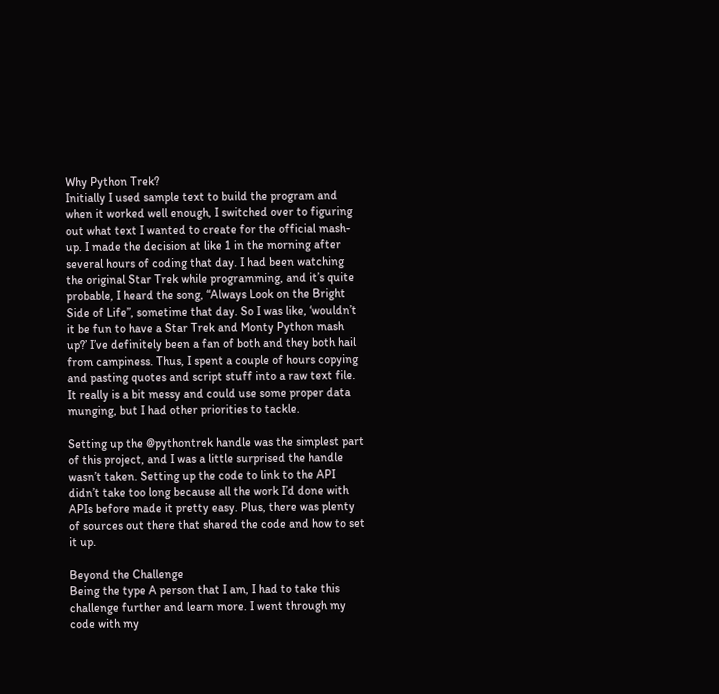Why Python Trek?
Initially I used sample text to build the program and when it worked well enough, I switched over to figuring out what text I wanted to create for the official mash-up. I made the decision at like 1 in the morning after several hours of coding that day. I had been watching the original Star Trek while programming, and it’s quite probable, I heard the song, “Always Look on the Bright Side of Life”, sometime that day. So I was like, ‘wouldn’t it be fun to have a Star Trek and Monty Python mash up?’ I’ve definitely been a fan of both and they both hail from campiness. Thus, I spent a couple of hours copying and pasting quotes and script stuff into a raw text file. It really is a bit messy and could use some proper data munging, but I had other priorities to tackle.

Setting up the @pythontrek handle was the simplest part of this project, and I was a little surprised the handle wasn’t taken. Setting up the code to link to the API didn’t take too long because all the work I’d done with APIs before made it pretty easy. Plus, there was plenty of sources out there that shared the code and how to set it up.

Beyond the Challenge
Being the type A person that I am, I had to take this challenge further and learn more. I went through my code with my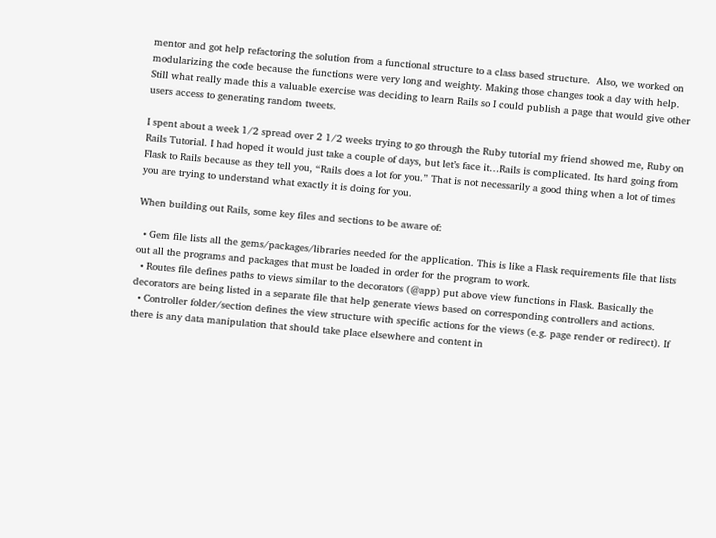mentor and got help refactoring the solution from a functional structure to a class based structure.  Also, we worked on modularizing the code because the functions were very long and weighty. Making those changes took a day with help. Still what really made this a valuable exercise was deciding to learn Rails so I could publish a page that would give other users access to generating random tweets.

I spent about a week 1/2 spread over 2 1/2 weeks trying to go through the Ruby tutorial my friend showed me, Ruby on Rails Tutorial. I had hoped it would just take a couple of days, but let’s face it…Rails is complicated. Its hard going from Flask to Rails because as they tell you, “Rails does a lot for you.” That is not necessarily a good thing when a lot of times you are trying to understand what exactly it is doing for you.

When building out Rails, some key files and sections to be aware of:

  • Gem file lists all the gems/packages/libraries needed for the application. This is like a Flask requirements file that lists out all the programs and packages that must be loaded in order for the program to work.
  • Routes file defines paths to views similar to the decorators (@app) put above view functions in Flask. Basically the decorators are being listed in a separate file that help generate views based on corresponding controllers and actions.
  • Controller folder/section defines the view structure with specific actions for the views (e.g. page render or redirect). If there is any data manipulation that should take place elsewhere and content in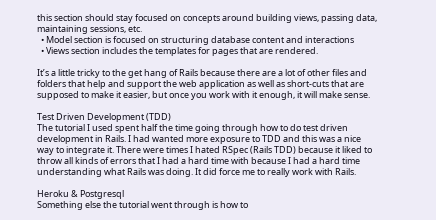this section should stay focused on concepts around building views, passing data, maintaining sessions, etc.
  • Model section is focused on structuring database content and interactions
  • Views section includes the templates for pages that are rendered.

It’s a little tricky to the get hang of Rails because there are a lot of other files and folders that help and support the web application as well as short-cuts that are supposed to make it easier, but once you work with it enough, it will make sense.

Test Driven Development (TDD)
The tutorial I used spent half the time going through how to do test driven development in Rails. I had wanted more exposure to TDD and this was a nice way to integrate it. There were times I hated RSpec (Rails TDD) because it liked to throw all kinds of errors that I had a hard time with because I had a hard time understanding what Rails was doing. It did force me to really work with Rails.

Heroku & Postgresql
Something else the tutorial went through is how to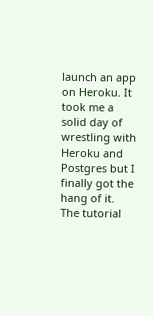launch an app on Heroku. It took me a solid day of wrestling with Heroku and Postgres but I finally got the hang of it. The tutorial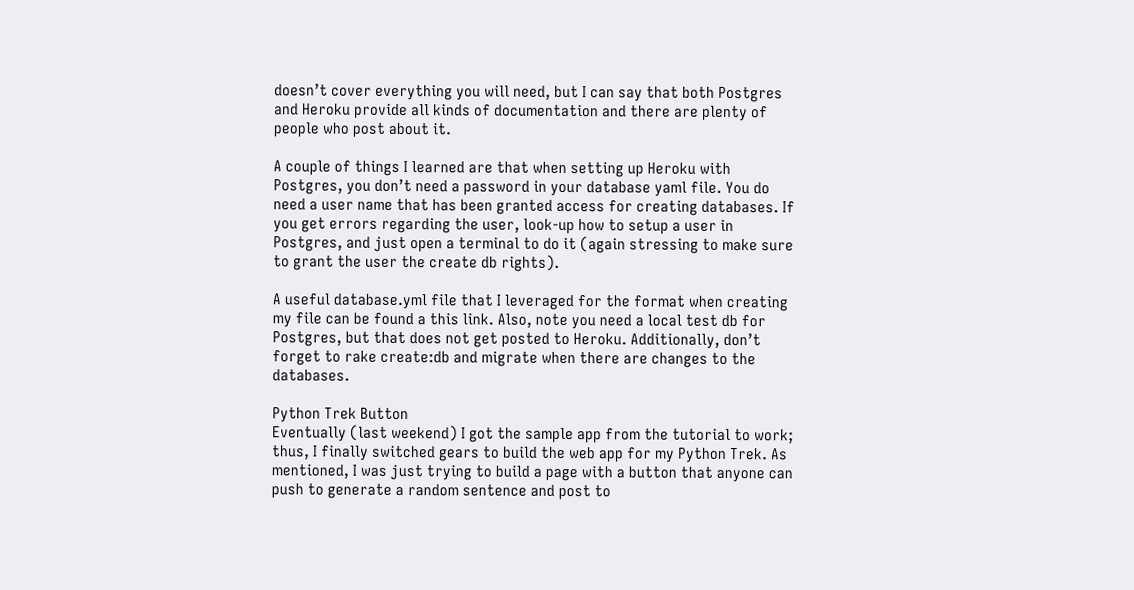doesn’t cover everything you will need, but I can say that both Postgres and Heroku provide all kinds of documentation and there are plenty of people who post about it.

A couple of things I learned are that when setting up Heroku with Postgres, you don’t need a password in your database yaml file. You do need a user name that has been granted access for creating databases. If you get errors regarding the user, look-up how to setup a user in Postgres, and just open a terminal to do it (again stressing to make sure to grant the user the create db rights).

A useful database.yml file that I leveraged for the format when creating my file can be found a this link. Also, note you need a local test db for Postgres, but that does not get posted to Heroku. Additionally, don’t forget to rake create:db and migrate when there are changes to the databases.

Python Trek Button
Eventually (last weekend) I got the sample app from the tutorial to work; thus, I finally switched gears to build the web app for my Python Trek. As mentioned, I was just trying to build a page with a button that anyone can push to generate a random sentence and post to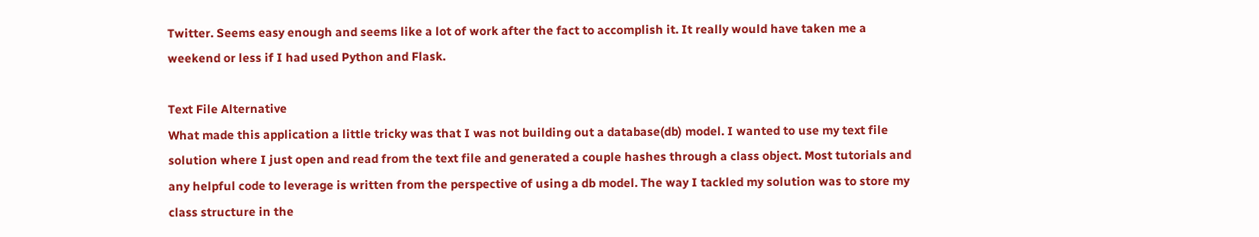Twitter. Seems easy enough and seems like a lot of work after the fact to accomplish it. It really would have taken me a weekend or less if I had used Python and Flask.

Text File Alternative
What made this application a little tricky was that I was not building out a database(db) model. I wanted to use my text file solution where I just open and read from the text file and generated a couple hashes through a class object. Most tutorials and any helpful code to leverage is written from the perspective of using a db model. The way I tackled my solution was to store my class structure in the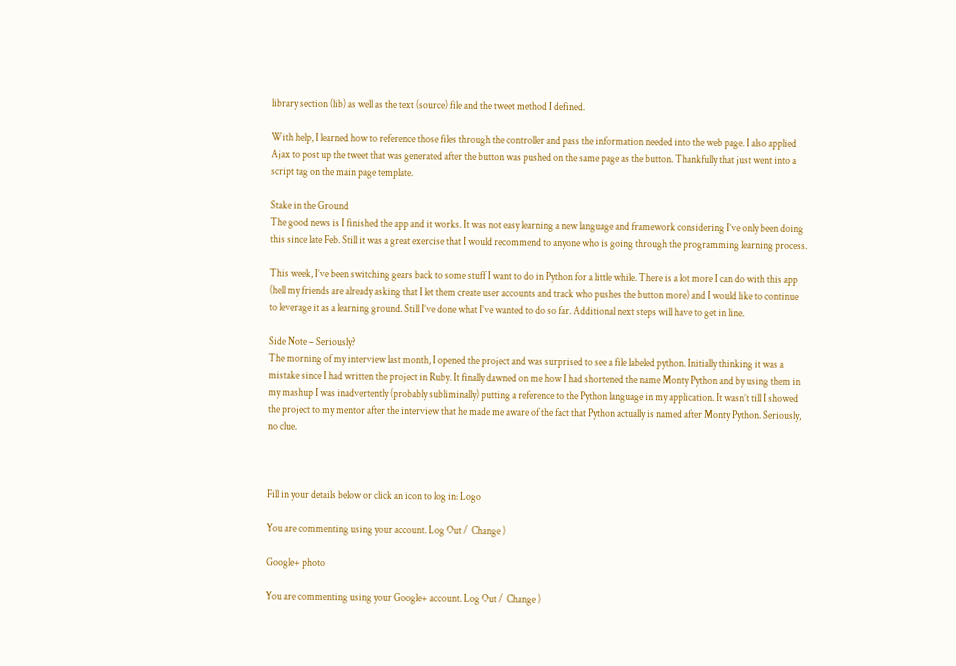library section (lib) as well as the text (source) file and the tweet method I defined.

With help, I learned how to reference those files through the controller and pass the information needed into the web page. I also applied Ajax to post up the tweet that was generated after the button was pushed on the same page as the button. Thankfully that just went into a script tag on the main page template.

Stake in the Ground
The good news is I finished the app and it works. It was not easy learning a new language and framework considering I’ve only been doing this since late Feb. Still it was a great exercise that I would recommend to anyone who is going through the programming learning process.

This week, I’ve been switching gears back to some stuff I want to do in Python for a little while. There is a lot more I can do with this app (hell my friends are already asking that I let them create user accounts and track who pushes the button more) and I would like to continue to leverage it as a learning ground. Still I’ve done what I’ve wanted to do so far. Additional next steps will have to get in line.

Side Note – Seriously?
The morning of my interview last month, I opened the project and was surprised to see a file labeled python. Initially thinking it was a mistake since I had written the project in Ruby. It finally dawned on me how I had shortened the name Monty Python and by using them in my mashup I was inadvertently (probably subliminally) putting a reference to the Python language in my application. It wasn’t till I showed the project to my mentor after the interview that he made me aware of the fact that Python actually is named after Monty Python. Seriously, no clue.



Fill in your details below or click an icon to log in: Logo

You are commenting using your account. Log Out /  Change )

Google+ photo

You are commenting using your Google+ account. Log Out /  Change )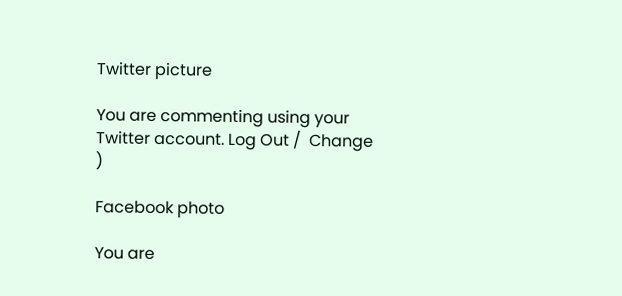Twitter picture

You are commenting using your Twitter account. Log Out /  Change )

Facebook photo

You are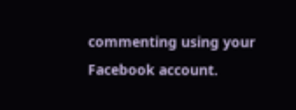commenting using your Facebook account.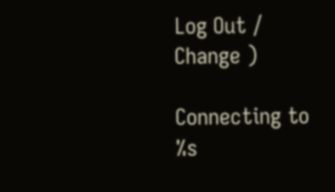Log Out /  Change )

Connecting to %s